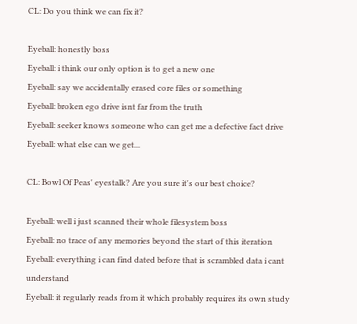CL: Do you think we can fix it?

Eyeball: honestly boss
Eyeball: i think our only option is to get a new one
Eyeball: say we accidentally erased core files or something
Eyeball: broken ego drive isnt far from the truth
Eyeball: seeker knows someone who can get me a defective fact drive
Eyeball: what else can we get...

CL: Bowl Of Peas' eyestalk? Are you sure it's our best choice?

Eyeball: well i just scanned their whole filesystem boss
Eyeball: no trace of any memories beyond the start of this iteration
Eyeball: everything i can find dated before that is scrambled data i cant understand
Eyeball: it regularly reads from it which probably requires its own study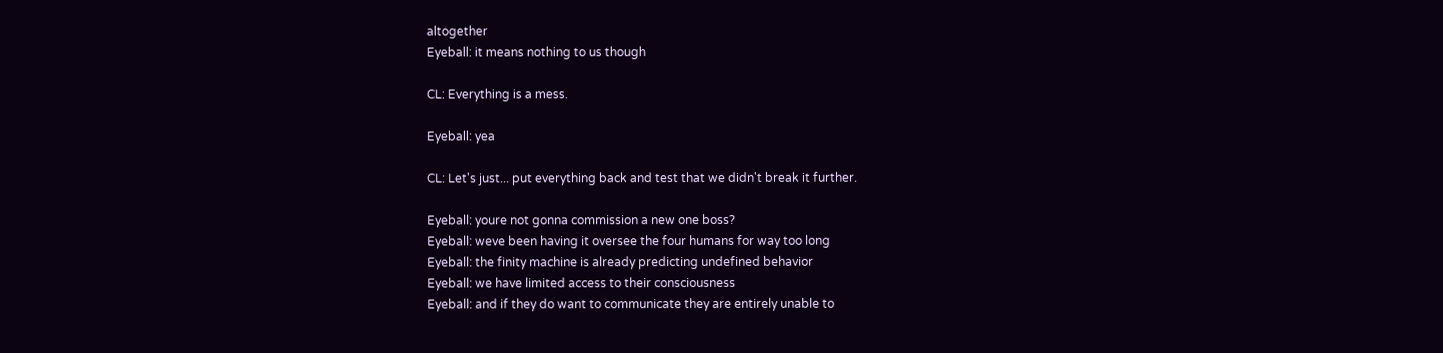altogether
Eyeball: it means nothing to us though

CL: Everything is a mess.

Eyeball: yea

CL: Let's just... put everything back and test that we didn't break it further.

Eyeball: youre not gonna commission a new one boss?
Eyeball: weve been having it oversee the four humans for way too long
Eyeball: the finity machine is already predicting undefined behavior
Eyeball: we have limited access to their consciousness
Eyeball: and if they do want to communicate they are entirely unable to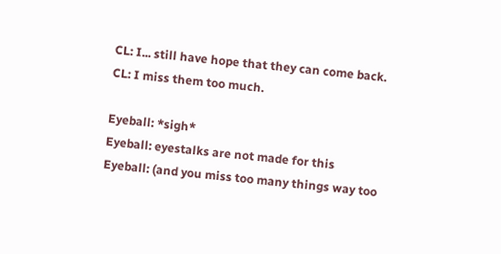CL: I... still have hope that they can come back.
CL: I miss them too much.

Eyeball: *sigh*
Eyeball: eyestalks are not made for this
Eyeball: (and you miss too many things way too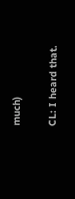much)

CL: I heard that.